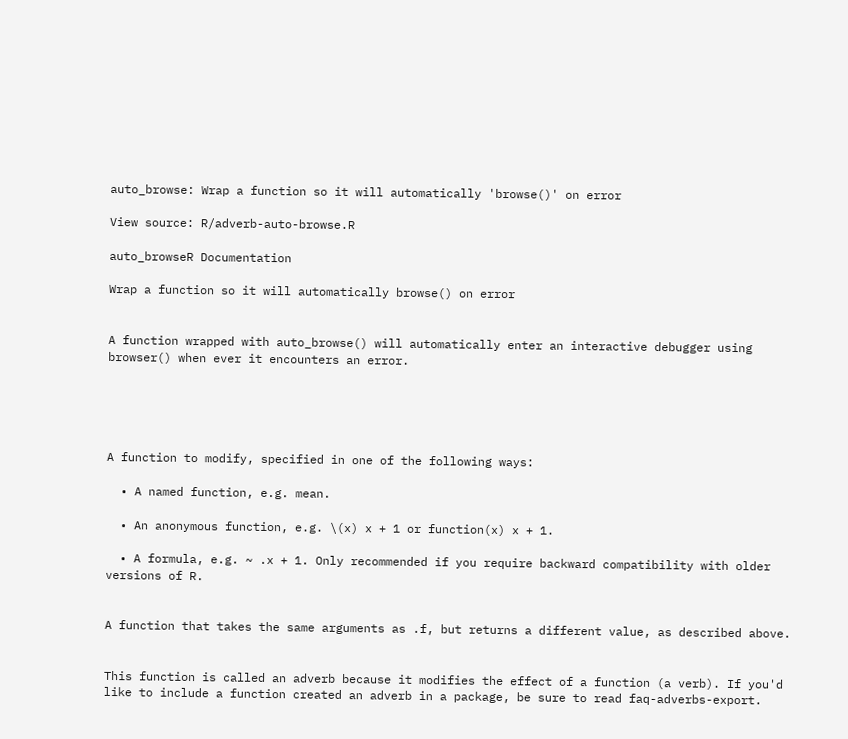auto_browse: Wrap a function so it will automatically 'browse()' on error

View source: R/adverb-auto-browse.R

auto_browseR Documentation

Wrap a function so it will automatically browse() on error


A function wrapped with auto_browse() will automatically enter an interactive debugger using browser() when ever it encounters an error.





A function to modify, specified in one of the following ways:

  • A named function, e.g. mean.

  • An anonymous function, e.g. \(x) x + 1 or function(x) x + 1.

  • A formula, e.g. ~ .x + 1. Only recommended if you require backward compatibility with older versions of R.


A function that takes the same arguments as .f, but returns a different value, as described above.


This function is called an adverb because it modifies the effect of a function (a verb). If you'd like to include a function created an adverb in a package, be sure to read faq-adverbs-export.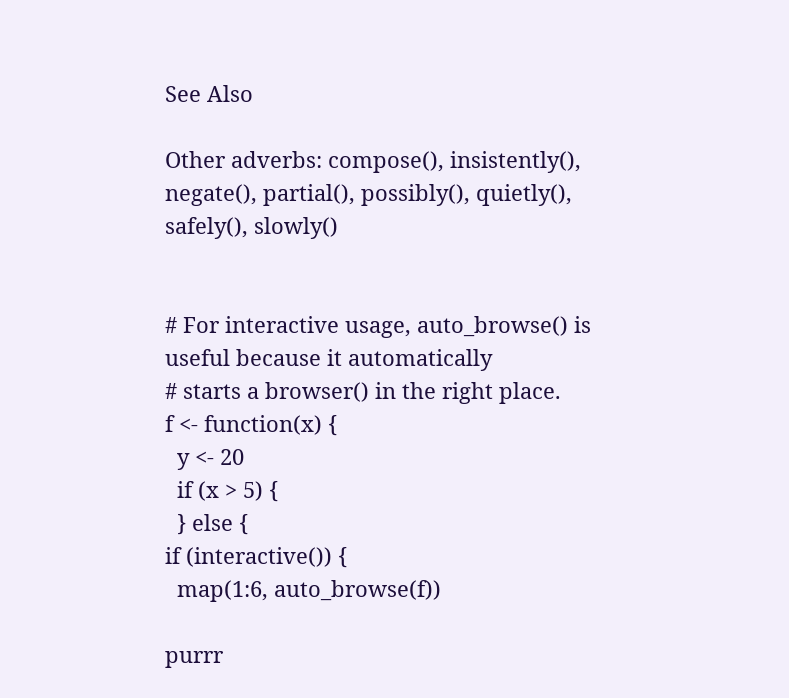See Also

Other adverbs: compose(), insistently(), negate(), partial(), possibly(), quietly(), safely(), slowly()


# For interactive usage, auto_browse() is useful because it automatically
# starts a browser() in the right place.
f <- function(x) {
  y <- 20
  if (x > 5) {
  } else {
if (interactive()) {
  map(1:6, auto_browse(f))

purrr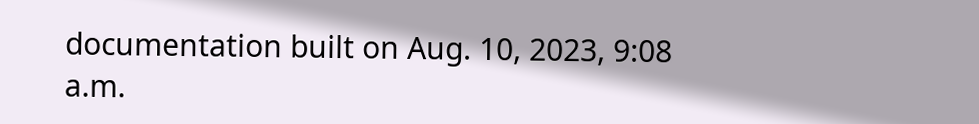documentation built on Aug. 10, 2023, 9:08 a.m.